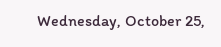Wednesday, October 25,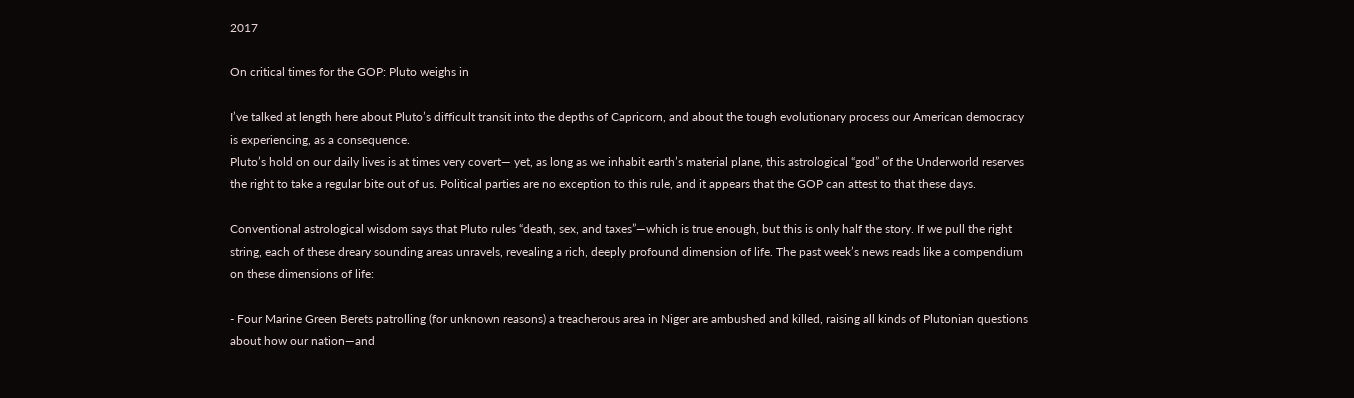2017

On critical times for the GOP: Pluto weighs in

I’ve talked at length here about Pluto’s difficult transit into the depths of Capricorn, and about the tough evolutionary process our American democracy is experiencing, as a consequence.
Pluto’s hold on our daily lives is at times very covert— yet, as long as we inhabit earth’s material plane, this astrological “god” of the Underworld reserves the right to take a regular bite out of us. Political parties are no exception to this rule, and it appears that the GOP can attest to that these days.

Conventional astrological wisdom says that Pluto rules “death, sex, and taxes”—which is true enough, but this is only half the story. If we pull the right string, each of these dreary sounding areas unravels, revealing a rich, deeply profound dimension of life. The past week’s news reads like a compendium on these dimensions of life:

- Four Marine Green Berets patrolling (for unknown reasons) a treacherous area in Niger are ambushed and killed, raising all kinds of Plutonian questions about how our nation—and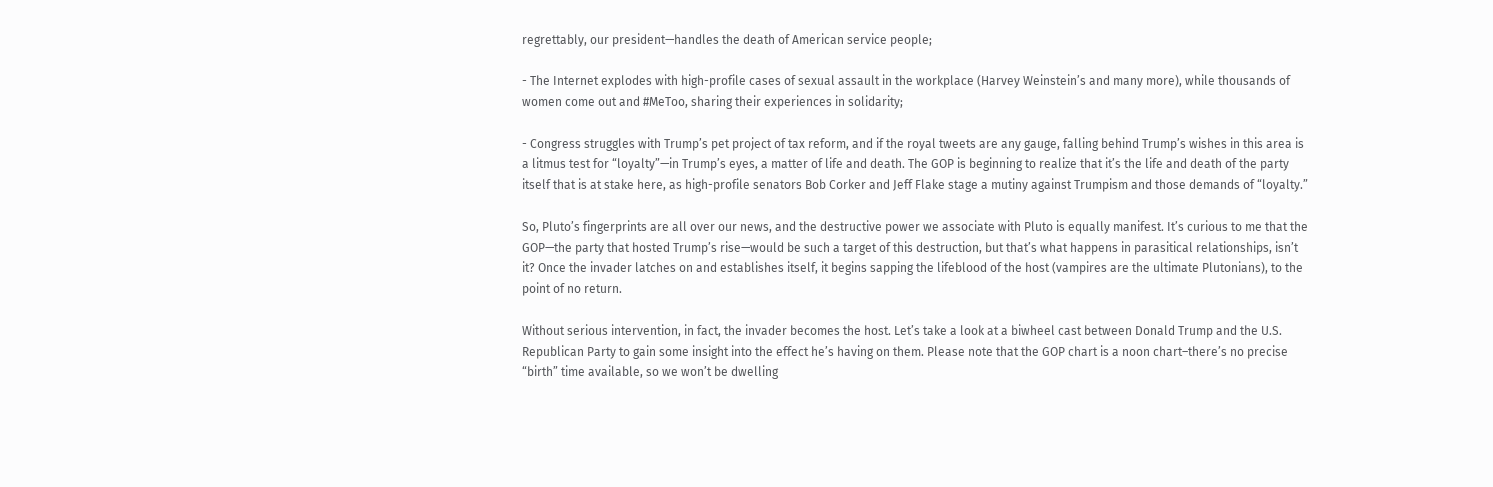regrettably, our president—handles the death of American service people;

- The Internet explodes with high-profile cases of sexual assault in the workplace (Harvey Weinstein’s and many more), while thousands of women come out and #MeToo, sharing their experiences in solidarity;

- Congress struggles with Trump’s pet project of tax reform, and if the royal tweets are any gauge, falling behind Trump’s wishes in this area is a litmus test for “loyalty”—in Trump’s eyes, a matter of life and death. The GOP is beginning to realize that it’s the life and death of the party itself that is at stake here, as high-profile senators Bob Corker and Jeff Flake stage a mutiny against Trumpism and those demands of “loyalty.”

So, Pluto’s fingerprints are all over our news, and the destructive power we associate with Pluto is equally manifest. It’s curious to me that the GOP—the party that hosted Trump’s rise—would be such a target of this destruction, but that’s what happens in parasitical relationships, isn’t it? Once the invader latches on and establishes itself, it begins sapping the lifeblood of the host (vampires are the ultimate Plutonians), to the point of no return.

Without serious intervention, in fact, the invader becomes the host. Let’s take a look at a biwheel cast between Donald Trump and the U.S. Republican Party to gain some insight into the effect he’s having on them. Please note that the GOP chart is a noon chart–there’s no precise “birth” time available, so we won’t be dwelling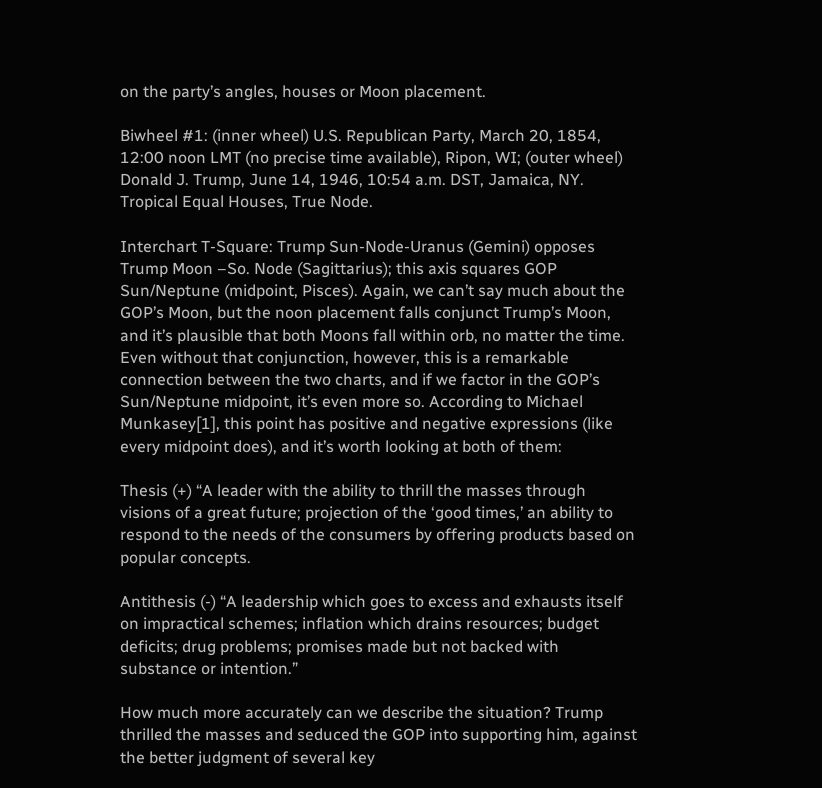on the party’s angles, houses or Moon placement.

Biwheel #1: (inner wheel) U.S. Republican Party, March 20, 1854, 12:00 noon LMT (no precise time available), Ripon, WI; (outer wheel) Donald J. Trump, June 14, 1946, 10:54 a.m. DST, Jamaica, NY. Tropical Equal Houses, True Node.

Interchart T-Square: Trump Sun-Node-Uranus (Gemini) opposes Trump Moon –So. Node (Sagittarius); this axis squares GOP Sun/Neptune (midpoint, Pisces). Again, we can’t say much about the GOP’s Moon, but the noon placement falls conjunct Trump’s Moon, and it’s plausible that both Moons fall within orb, no matter the time. Even without that conjunction, however, this is a remarkable connection between the two charts, and if we factor in the GOP’s Sun/Neptune midpoint, it’s even more so. According to Michael Munkasey[1], this point has positive and negative expressions (like every midpoint does), and it’s worth looking at both of them:

Thesis (+) “A leader with the ability to thrill the masses through visions of a great future; projection of the ‘good times,’ an ability to respond to the needs of the consumers by offering products based on popular concepts.

Antithesis (-) “A leadership which goes to excess and exhausts itself on impractical schemes; inflation which drains resources; budget deficits; drug problems; promises made but not backed with substance or intention.”

How much more accurately can we describe the situation? Trump thrilled the masses and seduced the GOP into supporting him, against the better judgment of several key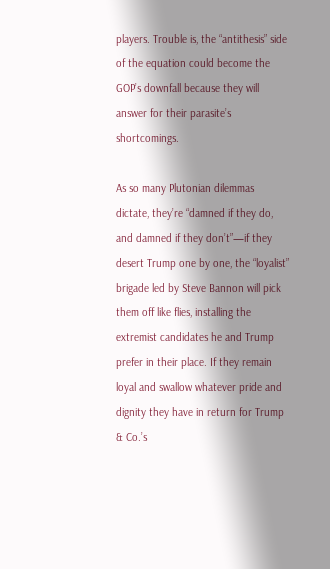players. Trouble is, the “antithesis” side of the equation could become the GOP’s downfall because they will answer for their parasite’s shortcomings.

As so many Plutonian dilemmas dictate, they’re “damned if they do, and damned if they don’t”—if they desert Trump one by one, the “loyalist” brigade led by Steve Bannon will pick them off like flies, installing the extremist candidates he and Trump prefer in their place. If they remain loyal and swallow whatever pride and dignity they have in return for Trump & Co.’s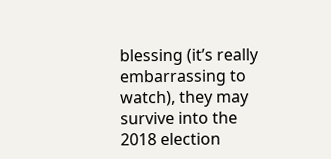blessing (it’s really embarrassing to watch), they may survive into the 2018 election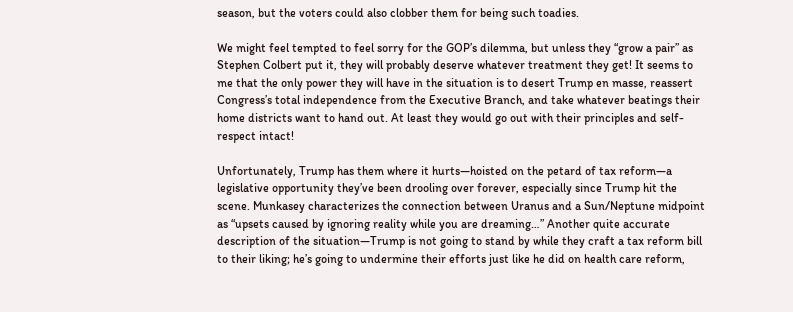season, but the voters could also clobber them for being such toadies.

We might feel tempted to feel sorry for the GOP’s dilemma, but unless they “grow a pair” as Stephen Colbert put it, they will probably deserve whatever treatment they get! It seems to me that the only power they will have in the situation is to desert Trump en masse, reassert Congress’s total independence from the Executive Branch, and take whatever beatings their home districts want to hand out. At least they would go out with their principles and self-respect intact!

Unfortunately, Trump has them where it hurts—hoisted on the petard of tax reform—a legislative opportunity they’ve been drooling over forever, especially since Trump hit the scene. Munkasey characterizes the connection between Uranus and a Sun/Neptune midpoint as “upsets caused by ignoring reality while you are dreaming…” Another quite accurate description of the situation—Trump is not going to stand by while they craft a tax reform bill to their liking; he’s going to undermine their efforts just like he did on health care reform,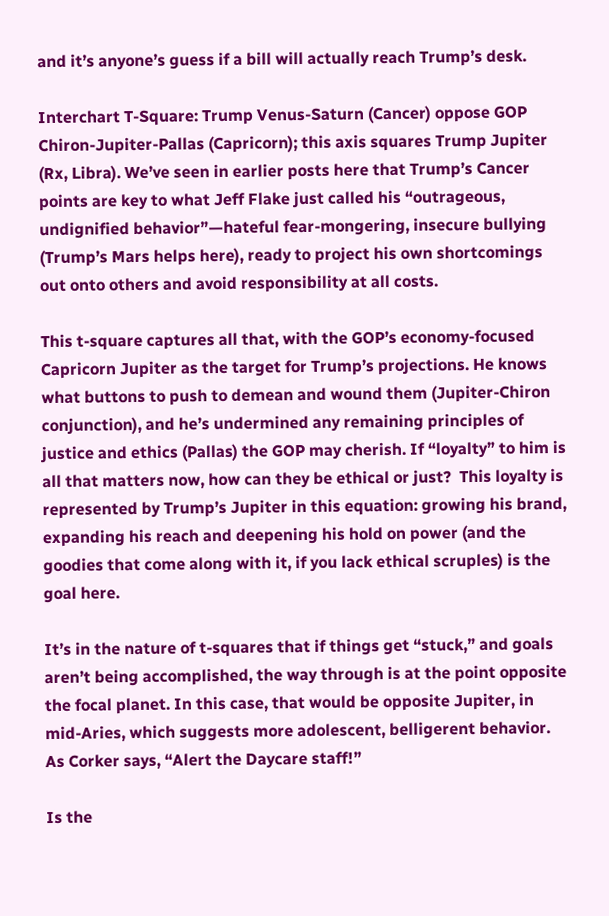and it’s anyone’s guess if a bill will actually reach Trump’s desk.

Interchart T-Square: Trump Venus-Saturn (Cancer) oppose GOP Chiron-Jupiter-Pallas (Capricorn); this axis squares Trump Jupiter (Rx, Libra). We’ve seen in earlier posts here that Trump’s Cancer points are key to what Jeff Flake just called his “outrageous, undignified behavior”—hateful fear-mongering, insecure bullying (Trump’s Mars helps here), ready to project his own shortcomings out onto others and avoid responsibility at all costs.

This t-square captures all that, with the GOP’s economy-focused Capricorn Jupiter as the target for Trump’s projections. He knows what buttons to push to demean and wound them (Jupiter-Chiron conjunction), and he’s undermined any remaining principles of justice and ethics (Pallas) the GOP may cherish. If “loyalty” to him is all that matters now, how can they be ethical or just?  This loyalty is represented by Trump’s Jupiter in this equation: growing his brand, expanding his reach and deepening his hold on power (and the goodies that come along with it, if you lack ethical scruples) is the goal here.

It’s in the nature of t-squares that if things get “stuck,” and goals aren’t being accomplished, the way through is at the point opposite the focal planet. In this case, that would be opposite Jupiter, in mid-Aries, which suggests more adolescent, belligerent behavior. As Corker says, “Alert the Daycare staff!”

Is the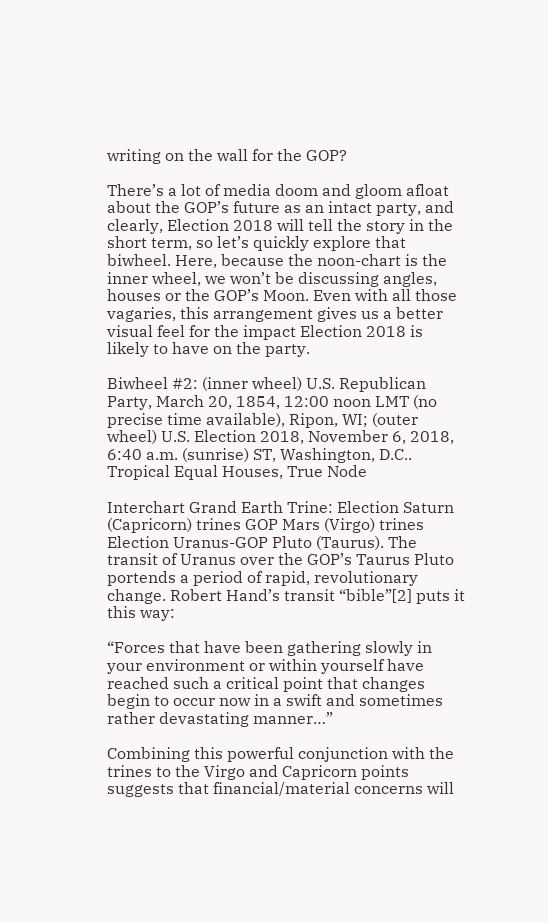writing on the wall for the GOP?

There’s a lot of media doom and gloom afloat about the GOP’s future as an intact party, and clearly, Election 2018 will tell the story in the short term, so let’s quickly explore that biwheel. Here, because the noon-chart is the inner wheel, we won’t be discussing angles, houses or the GOP’s Moon. Even with all those vagaries, this arrangement gives us a better visual feel for the impact Election 2018 is likely to have on the party.

Biwheel #2: (inner wheel) U.S. Republican Party, March 20, 1854, 12:00 noon LMT (no precise time available), Ripon, WI; (outer wheel) U.S. Election 2018, November 6, 2018, 6:40 a.m. (sunrise) ST, Washington, D.C.. Tropical Equal Houses, True Node

Interchart Grand Earth Trine: Election Saturn (Capricorn) trines GOP Mars (Virgo) trines Election Uranus-GOP Pluto (Taurus). The transit of Uranus over the GOP’s Taurus Pluto portends a period of rapid, revolutionary change. Robert Hand’s transit “bible”[2] puts it this way:

“Forces that have been gathering slowly in your environment or within yourself have reached such a critical point that changes begin to occur now in a swift and sometimes rather devastating manner…”

Combining this powerful conjunction with the trines to the Virgo and Capricorn points suggests that financial/material concerns will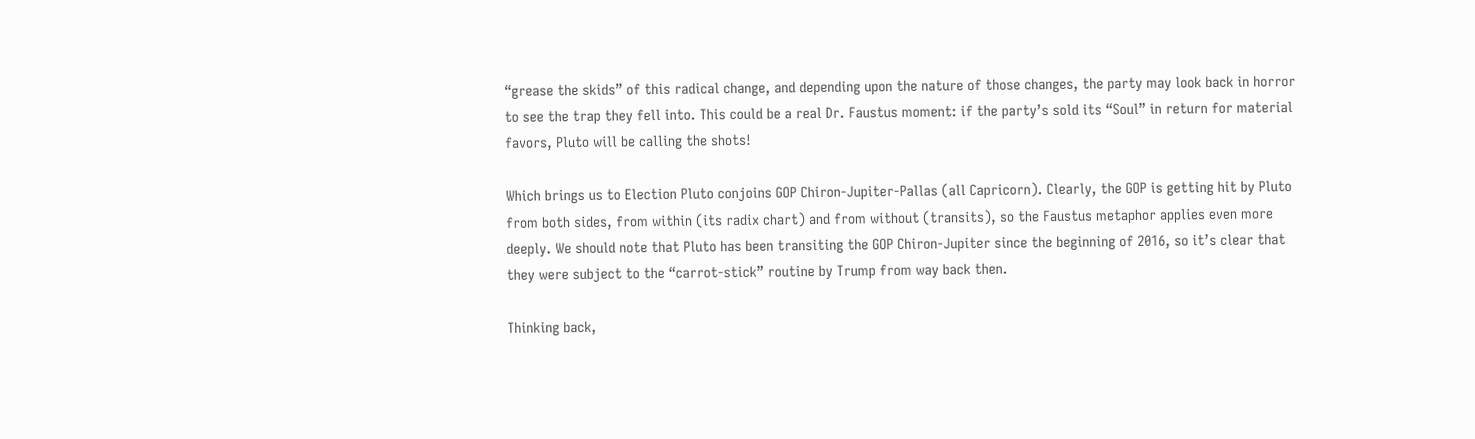“grease the skids” of this radical change, and depending upon the nature of those changes, the party may look back in horror to see the trap they fell into. This could be a real Dr. Faustus moment: if the party’s sold its “Soul” in return for material favors, Pluto will be calling the shots!

Which brings us to Election Pluto conjoins GOP Chiron-Jupiter-Pallas (all Capricorn). Clearly, the GOP is getting hit by Pluto from both sides, from within (its radix chart) and from without (transits), so the Faustus metaphor applies even more deeply. We should note that Pluto has been transiting the GOP Chiron-Jupiter since the beginning of 2016, so it’s clear that they were subject to the “carrot-stick” routine by Trump from way back then.

Thinking back,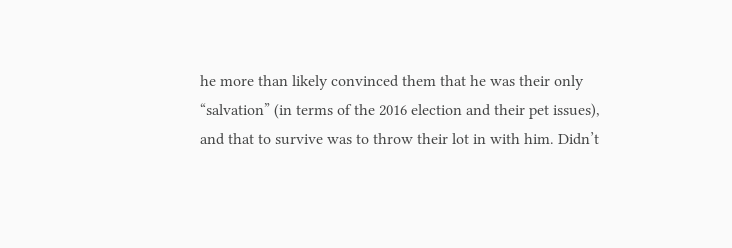he more than likely convinced them that he was their only “salvation” (in terms of the 2016 election and their pet issues), and that to survive was to throw their lot in with him. Didn’t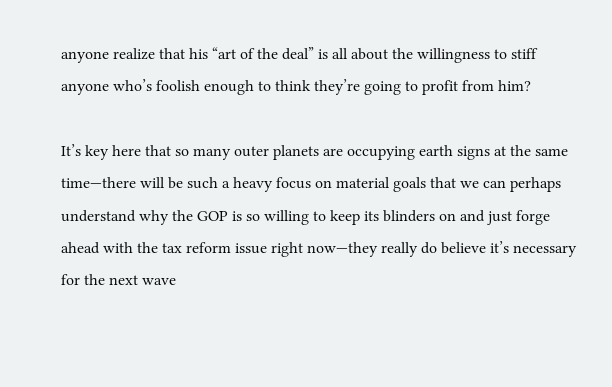anyone realize that his “art of the deal” is all about the willingness to stiff anyone who’s foolish enough to think they’re going to profit from him?

It’s key here that so many outer planets are occupying earth signs at the same time—there will be such a heavy focus on material goals that we can perhaps understand why the GOP is so willing to keep its blinders on and just forge ahead with the tax reform issue right now—they really do believe it’s necessary for the next wave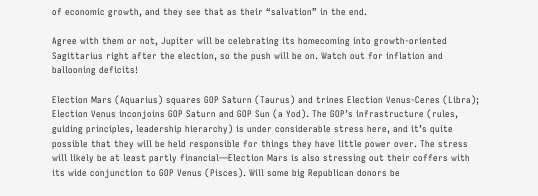of economic growth, and they see that as their “salvation” in the end.

Agree with them or not, Jupiter will be celebrating its homecoming into growth-oriented Sagittarius right after the election, so the push will be on. Watch out for inflation and ballooning deficits!

Election Mars (Aquarius) squares GOP Saturn (Taurus) and trines Election Venus-Ceres (Libra); Election Venus inconjoins GOP Saturn and GOP Sun (a Yod). The GOP’s infrastructure (rules, guiding principles, leadership hierarchy) is under considerable stress here, and it’s quite possible that they will be held responsible for things they have little power over. The stress will likely be at least partly financial—Election Mars is also stressing out their coffers with its wide conjunction to GOP Venus (Pisces). Will some big Republican donors be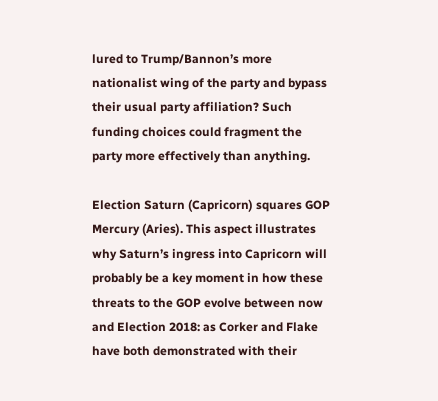lured to Trump/Bannon’s more nationalist wing of the party and bypass their usual party affiliation? Such funding choices could fragment the party more effectively than anything.

Election Saturn (Capricorn) squares GOP Mercury (Aries). This aspect illustrates why Saturn’s ingress into Capricorn will probably be a key moment in how these threats to the GOP evolve between now and Election 2018: as Corker and Flake have both demonstrated with their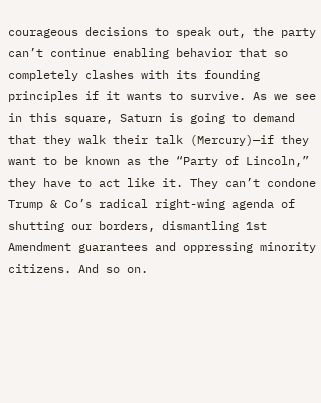courageous decisions to speak out, the party can’t continue enabling behavior that so completely clashes with its founding principles if it wants to survive. As we see in this square, Saturn is going to demand that they walk their talk (Mercury)—if they want to be known as the “Party of Lincoln,” they have to act like it. They can’t condone Trump & Co’s radical right-wing agenda of shutting our borders, dismantling 1st Amendment guarantees and oppressing minority citizens. And so on.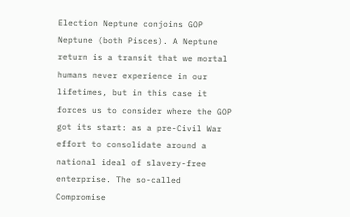Election Neptune conjoins GOP Neptune (both Pisces). A Neptune return is a transit that we mortal humans never experience in our lifetimes, but in this case it forces us to consider where the GOP got its start: as a pre-Civil War effort to consolidate around a national ideal of slavery-free enterprise. The so-called Compromise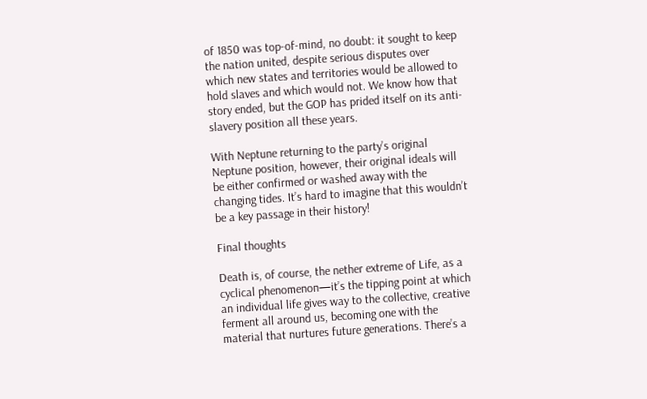of 1850 was top-of-mind, no doubt: it sought to keep the nation united, despite serious disputes over which new states and territories would be allowed to hold slaves and which would not. We know how that story ended, but the GOP has prided itself on its anti-slavery position all these years.

With Neptune returning to the party’s original Neptune position, however, their original ideals will be either confirmed or washed away with the changing tides. It’s hard to imagine that this wouldn’t be a key passage in their history!

Final thoughts

Death is, of course, the nether extreme of Life, as a cyclical phenomenon—it’s the tipping point at which an individual life gives way to the collective, creative ferment all around us, becoming one with the material that nurtures future generations. There’s a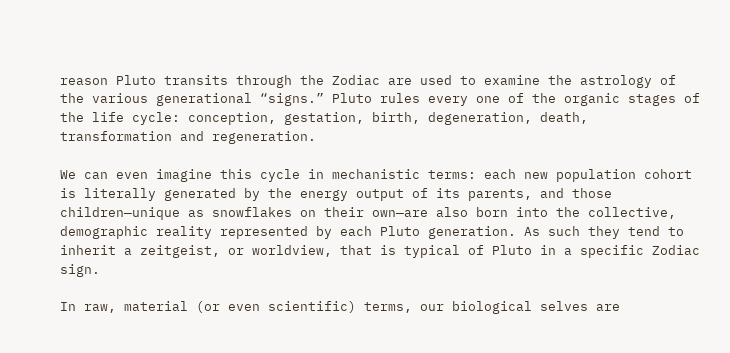reason Pluto transits through the Zodiac are used to examine the astrology of the various generational “signs.” Pluto rules every one of the organic stages of the life cycle: conception, gestation, birth, degeneration, death, transformation and regeneration.

We can even imagine this cycle in mechanistic terms: each new population cohort is literally generated by the energy output of its parents, and those children—unique as snowflakes on their own—are also born into the collective, demographic reality represented by each Pluto generation. As such they tend to inherit a zeitgeist, or worldview, that is typical of Pluto in a specific Zodiac sign.

In raw, material (or even scientific) terms, our biological selves are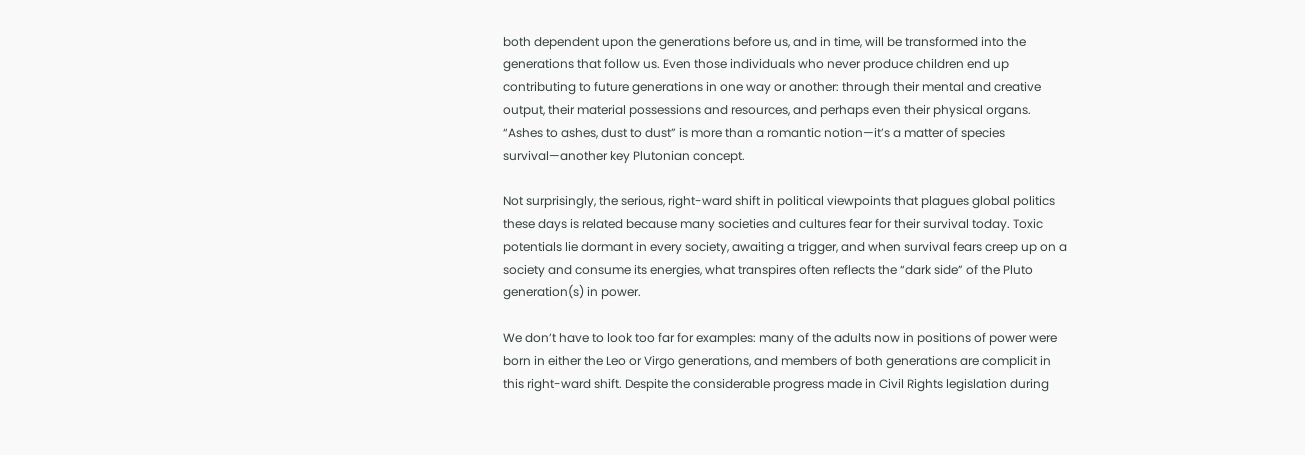both dependent upon the generations before us, and in time, will be transformed into the generations that follow us. Even those individuals who never produce children end up contributing to future generations in one way or another: through their mental and creative output, their material possessions and resources, and perhaps even their physical organs. “Ashes to ashes, dust to dust” is more than a romantic notion—it’s a matter of species survival—another key Plutonian concept.

Not surprisingly, the serious, right-ward shift in political viewpoints that plagues global politics these days is related because many societies and cultures fear for their survival today. Toxic potentials lie dormant in every society, awaiting a trigger, and when survival fears creep up on a society and consume its energies, what transpires often reflects the “dark side” of the Pluto generation(s) in power.

We don’t have to look too far for examples: many of the adults now in positions of power were born in either the Leo or Virgo generations, and members of both generations are complicit in this right-ward shift. Despite the considerable progress made in Civil Rights legislation during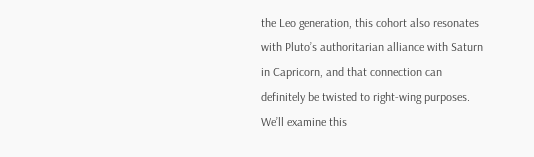the Leo generation, this cohort also resonates with Pluto’s authoritarian alliance with Saturn in Capricorn, and that connection can definitely be twisted to right-wing purposes. We’ll examine this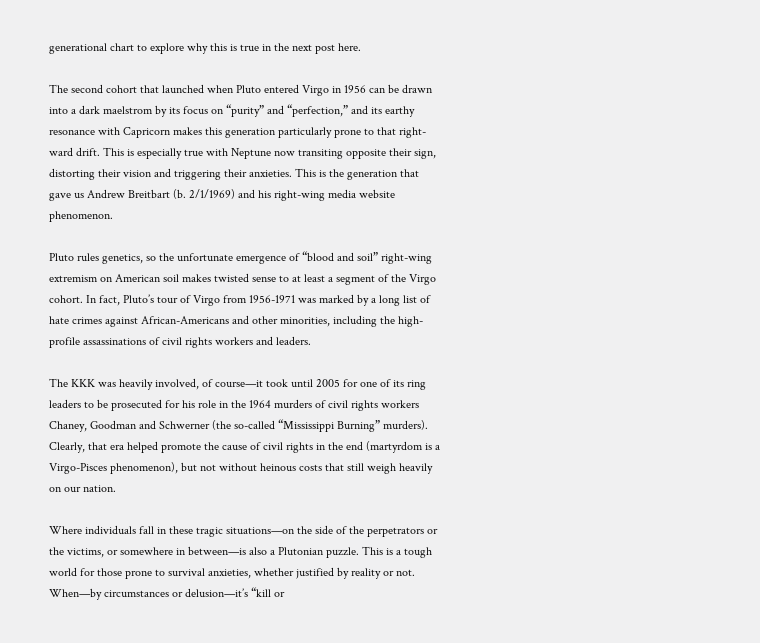generational chart to explore why this is true in the next post here.

The second cohort that launched when Pluto entered Virgo in 1956 can be drawn into a dark maelstrom by its focus on “purity” and “perfection,” and its earthy resonance with Capricorn makes this generation particularly prone to that right-ward drift. This is especially true with Neptune now transiting opposite their sign, distorting their vision and triggering their anxieties. This is the generation that gave us Andrew Breitbart (b. 2/1/1969) and his right-wing media website phenomenon.

Pluto rules genetics, so the unfortunate emergence of “blood and soil” right-wing extremism on American soil makes twisted sense to at least a segment of the Virgo cohort. In fact, Pluto’s tour of Virgo from 1956-1971 was marked by a long list of hate crimes against African-Americans and other minorities, including the high-profile assassinations of civil rights workers and leaders.

The KKK was heavily involved, of course—it took until 2005 for one of its ring leaders to be prosecuted for his role in the 1964 murders of civil rights workers Chaney, Goodman and Schwerner (the so-called “Mississippi Burning” murders). Clearly, that era helped promote the cause of civil rights in the end (martyrdom is a Virgo-Pisces phenomenon), but not without heinous costs that still weigh heavily on our nation.

Where individuals fall in these tragic situations—on the side of the perpetrators or the victims, or somewhere in between—is also a Plutonian puzzle. This is a tough world for those prone to survival anxieties, whether justified by reality or not. When—by circumstances or delusion—it’s “kill or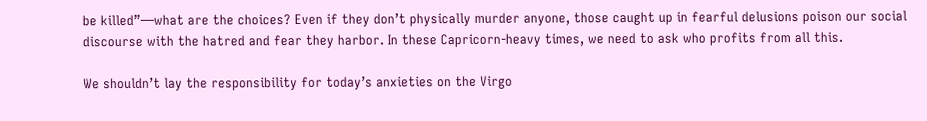be killed”—what are the choices? Even if they don’t physically murder anyone, those caught up in fearful delusions poison our social discourse with the hatred and fear they harbor. In these Capricorn-heavy times, we need to ask who profits from all this.

We shouldn’t lay the responsibility for today’s anxieties on the Virgo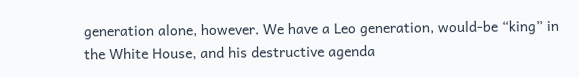generation alone, however. We have a Leo generation, would-be “king” in the White House, and his destructive agenda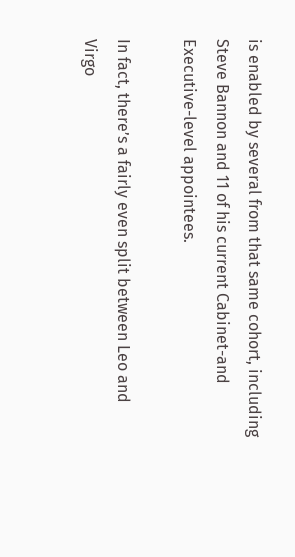is enabled by several from that same cohort, including Steve Bannon and 11 of his current Cabinet-and Executive-level appointees.

In fact, there’s a fairly even split between Leo and Virgo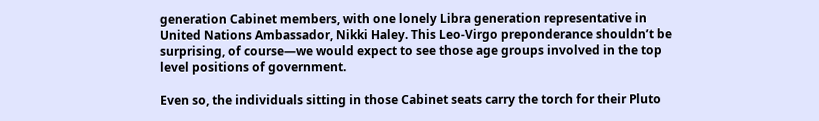generation Cabinet members, with one lonely Libra generation representative in United Nations Ambassador, Nikki Haley. This Leo-Virgo preponderance shouldn’t be surprising, of course—we would expect to see those age groups involved in the top level positions of government.

Even so, the individuals sitting in those Cabinet seats carry the torch for their Pluto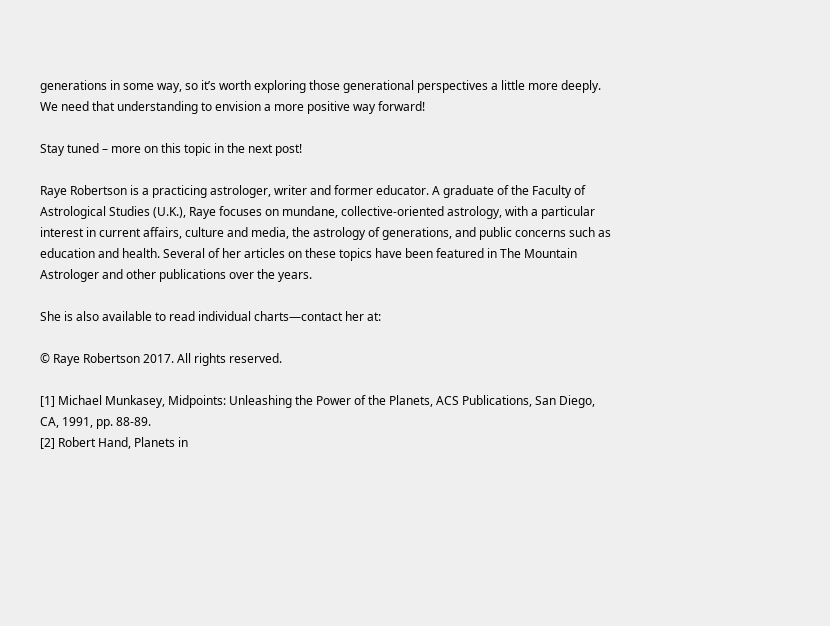generations in some way, so it’s worth exploring those generational perspectives a little more deeply. We need that understanding to envision a more positive way forward!

Stay tuned – more on this topic in the next post!

Raye Robertson is a practicing astrologer, writer and former educator. A graduate of the Faculty of Astrological Studies (U.K.), Raye focuses on mundane, collective-oriented astrology, with a particular interest in current affairs, culture and media, the astrology of generations, and public concerns such as education and health. Several of her articles on these topics have been featured in The Mountain Astrologer and other publications over the years.

She is also available to read individual charts—contact her at:

© Raye Robertson 2017. All rights reserved.

[1] Michael Munkasey, Midpoints: Unleashing the Power of the Planets, ACS Publications, San Diego, CA, 1991, pp. 88-89.
[2] Robert Hand, Planets in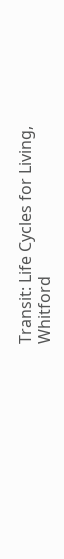Transit: Life Cycles for Living, Whitford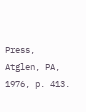Press, Atglen, PA, 1976, p. 413.